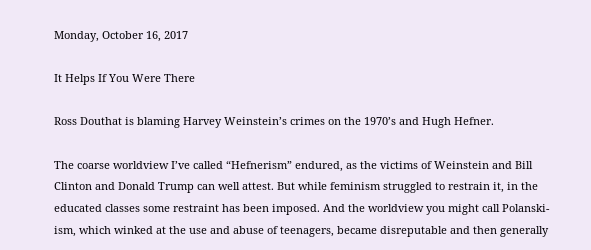Monday, October 16, 2017

It Helps If You Were There

Ross Douthat is blaming Harvey Weinstein’s crimes on the 1970’s and Hugh Hefner.

The coarse worldview I’ve called “Hefnerism” endured, as the victims of Weinstein and Bill Clinton and Donald Trump can well attest. But while feminism struggled to restrain it, in the educated classes some restraint has been imposed. And the worldview you might call Polanski-ism, which winked at the use and abuse of teenagers, became disreputable and then generally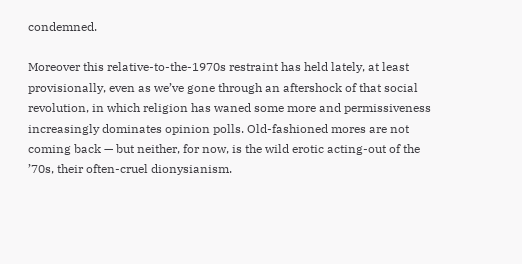condemned.

Moreover this relative-to-the-1970s restraint has held lately, at least provisionally, even as we’ve gone through an aftershock of that social revolution, in which religion has waned some more and permissiveness increasingly dominates opinion polls. Old-fashioned mores are not coming back — but neither, for now, is the wild erotic acting-out of the ’70s, their often-cruel dionysianism.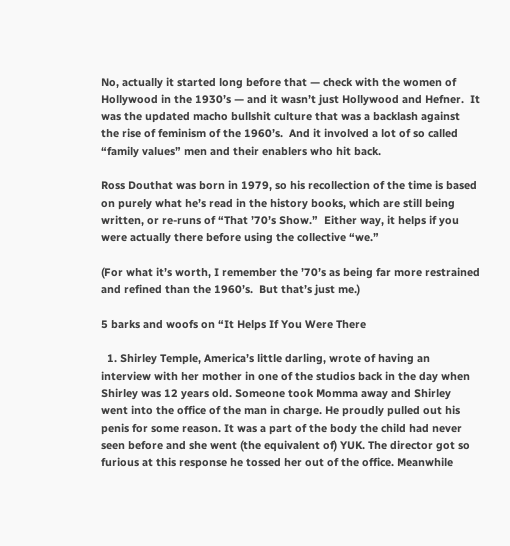No, actually it started long before that — check with the women of Hollywood in the 1930’s — and it wasn’t just Hollywood and Hefner.  It was the updated macho bullshit culture that was a backlash against the rise of feminism of the 1960’s.  And it involved a lot of so called “family values” men and their enablers who hit back.

Ross Douthat was born in 1979, so his recollection of the time is based on purely what he’s read in the history books, which are still being written, or re-runs of “That ’70’s Show.”  Either way, it helps if you were actually there before using the collective “we.”

(For what it’s worth, I remember the ’70’s as being far more restrained and refined than the 1960’s.  But that’s just me.)

5 barks and woofs on “It Helps If You Were There

  1. Shirley Temple, America’s little darling, wrote of having an interview with her mother in one of the studios back in the day when Shirley was 12 years old. Someone took Momma away and Shirley went into the office of the man in charge. He proudly pulled out his penis for some reason. It was a part of the body the child had never seen before and she went (the equivalent of) YUK. The director got so furious at this response he tossed her out of the office. Meanwhile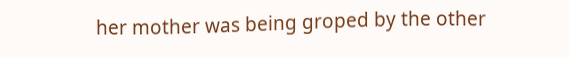her mother was being groped by the other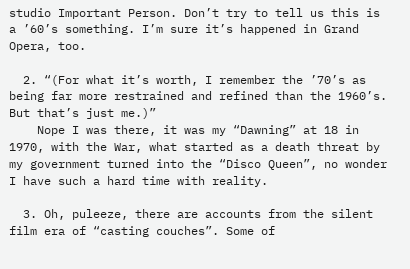studio Important Person. Don’t try to tell us this is a ’60’s something. I’m sure it’s happened in Grand Opera, too.

  2. “(For what it’s worth, I remember the ’70’s as being far more restrained and refined than the 1960’s. But that’s just me.)”
    Nope I was there, it was my “Dawning” at 18 in 1970, with the War, what started as a death threat by my government turned into the “Disco Queen”, no wonder I have such a hard time with reality.

  3. Oh, puleeze, there are accounts from the silent film era of “casting couches”. Some of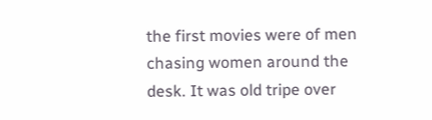the first movies were of men chasing women around the desk. It was old tripe over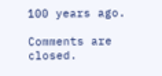100 years ago.

Comments are closed.